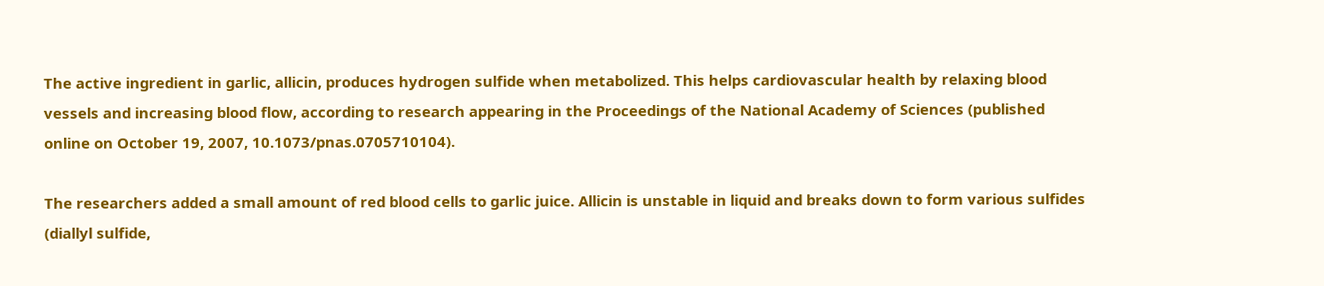The active ingredient in garlic, allicin, produces hydrogen sulfide when metabolized. This helps cardiovascular health by relaxing blood vessels and increasing blood flow, according to research appearing in the Proceedings of the National Academy of Sciences (published online on October 19, 2007, 10.1073/pnas.0705710104).

The researchers added a small amount of red blood cells to garlic juice. Allicin is unstable in liquid and breaks down to form various sulfides (diallyl sulfide,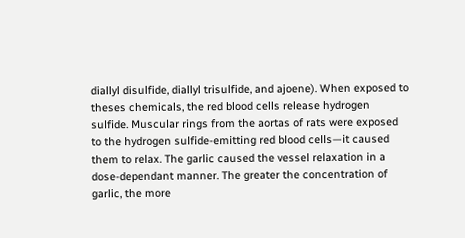diallyl disulfide, diallyl trisulfide, and ajoene). When exposed to theses chemicals, the red blood cells release hydrogen sulfide. Muscular rings from the aortas of rats were exposed to the hydrogen sulfide-emitting red blood cells—it caused them to relax. The garlic caused the vessel relaxation in a dose-dependant manner. The greater the concentration of garlic, the more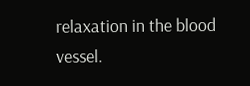relaxation in the blood vessel.